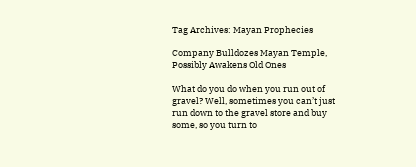Tag Archives: Mayan Prophecies

Company Bulldozes Mayan Temple, Possibly Awakens Old Ones

What do you do when you run out of gravel? Well, sometimes you can’t just run down to the gravel store and buy some, so you turn to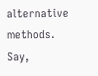alternative methods. Say,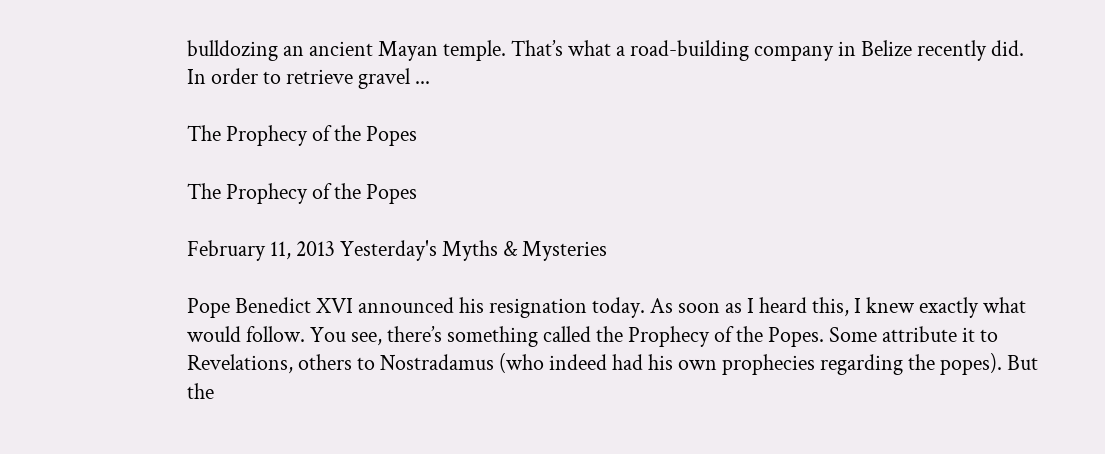bulldozing an ancient Mayan temple. That’s what a road-building company in Belize recently did. In order to retrieve gravel ...

The Prophecy of the Popes

The Prophecy of the Popes

February 11, 2013 Yesterday's Myths & Mysteries

Pope Benedict XVI announced his resignation today. As soon as I heard this, I knew exactly what would follow. You see, there’s something called the Prophecy of the Popes. Some attribute it to Revelations, others to Nostradamus (who indeed had his own prophecies regarding the popes). But the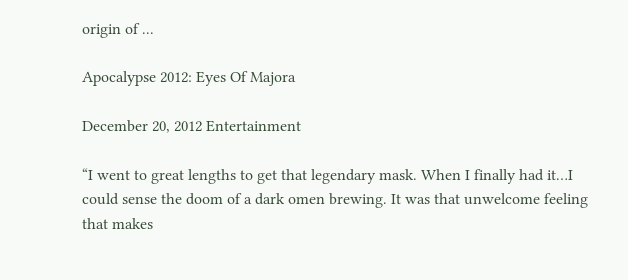origin of ...

Apocalypse 2012: Eyes Of Majora

December 20, 2012 Entertainment

“I went to great lengths to get that legendary mask. When I finally had it…I could sense the doom of a dark omen brewing. It was that unwelcome feeling that makes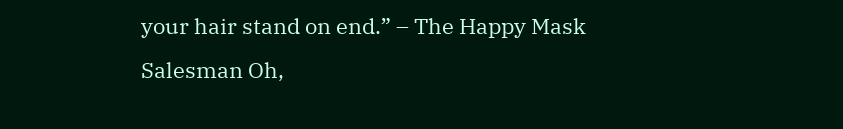your hair stand on end.” – The Happy Mask Salesman Oh,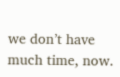we don’t have much time, now.